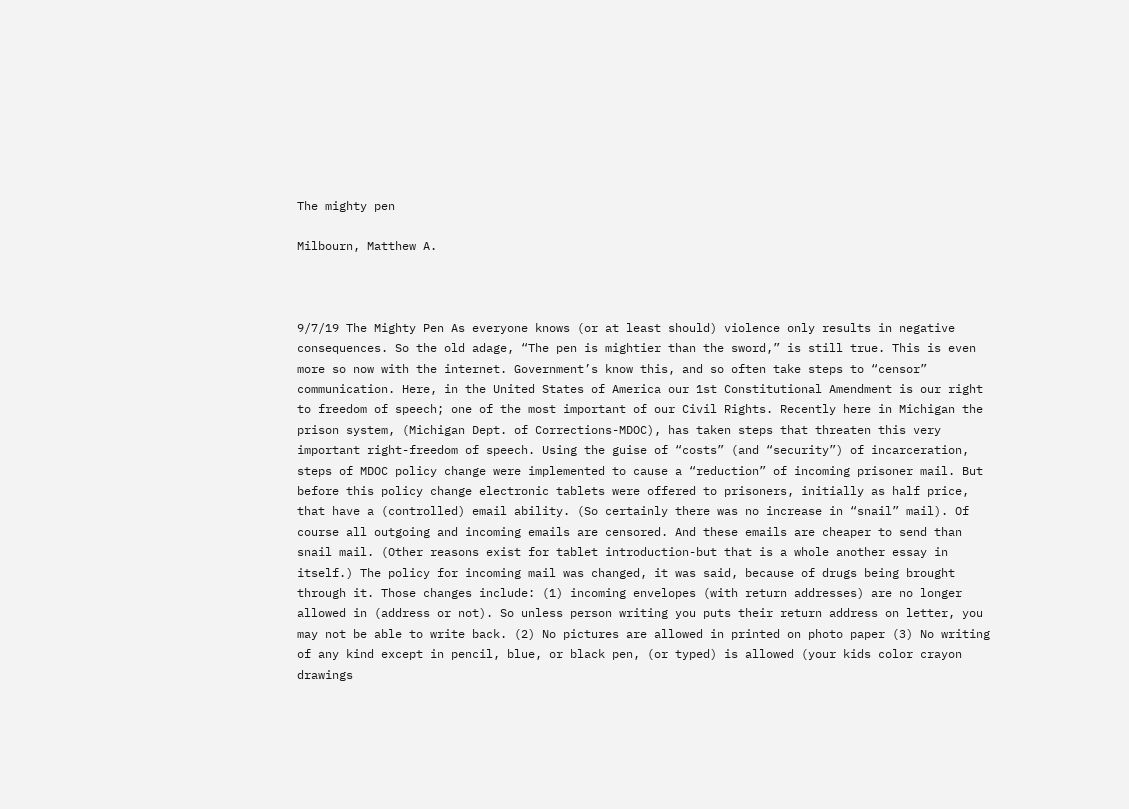The mighty pen

Milbourn, Matthew A.



9/7/19 The Mighty Pen As everyone knows (or at least should) violence only results in negative consequences. So the old adage, “The pen is mightier than the sword,” is still true. This is even more so now with the internet. Government’s know this, and so often take steps to “censor” communication. Here, in the United States of America our 1st Constitutional Amendment is our right to freedom of speech; one of the most important of our Civil Rights. Recently here in Michigan the prison system, (Michigan Dept. of Corrections-MDOC), has taken steps that threaten this very important right-freedom of speech. Using the guise of “costs” (and “security”) of incarceration, steps of MDOC policy change were implemented to cause a “reduction” of incoming prisoner mail. But before this policy change electronic tablets were offered to prisoners, initially as half price, that have a (controlled) email ability. (So certainly there was no increase in “snail” mail). Of course all outgoing and incoming emails are censored. And these emails are cheaper to send than snail mail. (Other reasons exist for tablet introduction-but that is a whole another essay in itself.) The policy for incoming mail was changed, it was said, because of drugs being brought through it. Those changes include: (1) incoming envelopes (with return addresses) are no longer allowed in (address or not). So unless person writing you puts their return address on letter, you may not be able to write back. (2) No pictures are allowed in printed on photo paper (3) No writing of any kind except in pencil, blue, or black pen, (or typed) is allowed (your kids color crayon drawings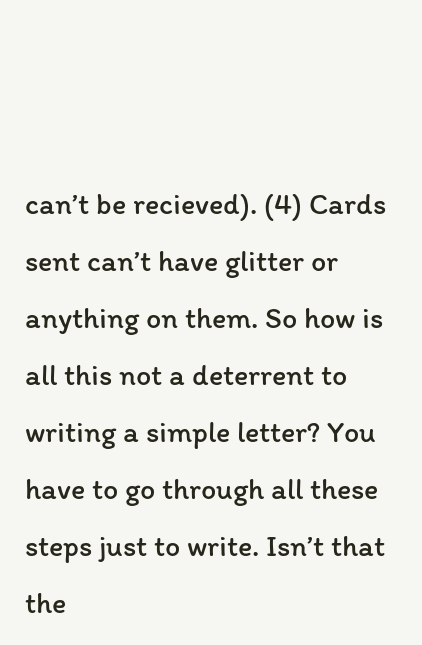can’t be recieved). (4) Cards sent can’t have glitter or anything on them. So how is all this not a deterrent to writing a simple letter? You have to go through all these steps just to write. Isn’t that the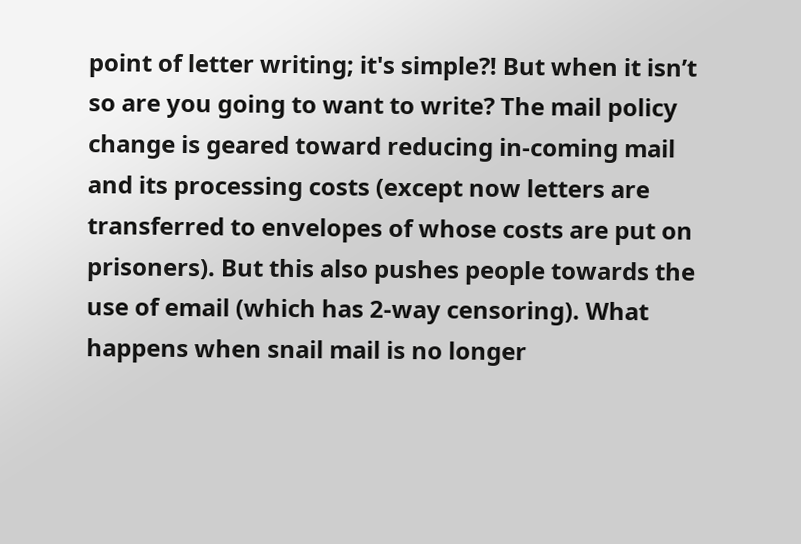point of letter writing; it's simple?! But when it isn’t so are you going to want to write? The mail policy change is geared toward reducing in-coming mail and its processing costs (except now letters are transferred to envelopes of whose costs are put on prisoners). But this also pushes people towards the use of email (which has 2-way censoring). What happens when snail mail is no longer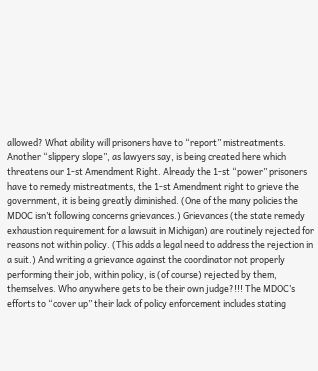allowed? What ability will prisoners have to “report” mistreatments. Another “slippery slope”, as lawyers say, is being created here which threatens our 1-st Amendment Right. Already the 1-st “power” prisoners have to remedy mistreatments, the 1-st Amendment right to grieve the government, it is being greatly diminished. (One of the many policies the MDOC isn’t following concerns grievances.) Grievances (the state remedy exhaustion requirement for a lawsuit in Michigan) are routinely rejected for reasons not within policy. (This adds a legal need to address the rejection in a suit.) And writing a grievance against the coordinator not properly performing their job, within policy, is (of course) rejected by them, themselves. Who anywhere gets to be their own judge?!!! The MDOC’s efforts to “cover up” their lack of policy enforcement includes stating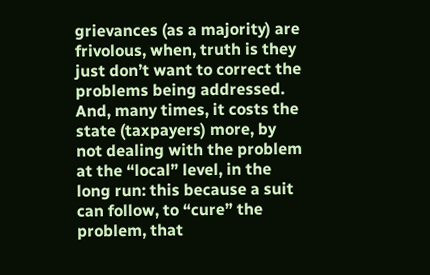grievances (as a majority) are frivolous, when, truth is they just don’t want to correct the problems being addressed. And, many times, it costs the state (taxpayers) more, by not dealing with the problem at the “local” level, in the long run: this because a suit can follow, to “cure” the problem, that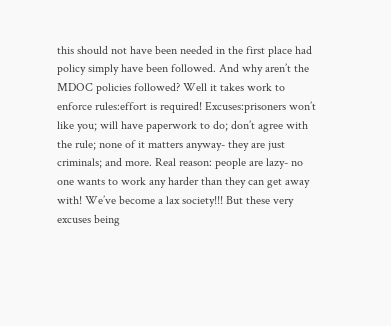this should not have been needed in the first place had policy simply have been followed. And why aren’t the MDOC policies followed? Well it takes work to enforce rules:effort is required! Excuses:prisoners won’t like you; will have paperwork to do; don’t agree with the rule; none of it matters anyway- they are just criminals; and more. Real reason: people are lazy- no one wants to work any harder than they can get away with! We’ve become a lax society!!! But these very excuses being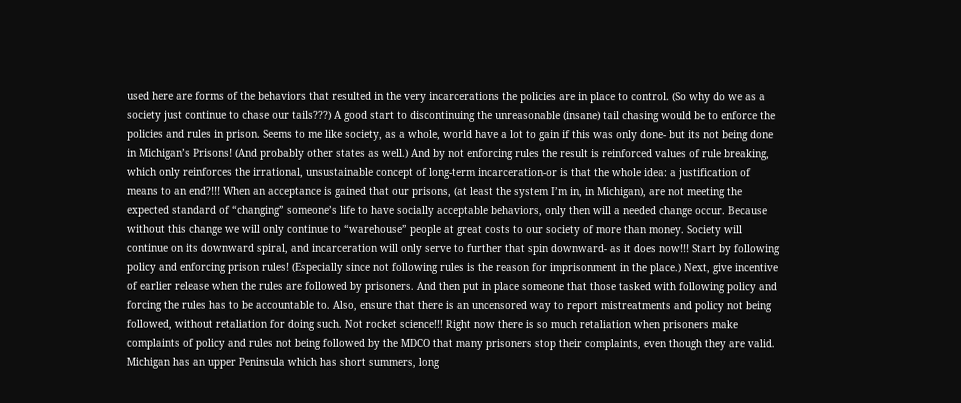used here are forms of the behaviors that resulted in the very incarcerations the policies are in place to control. (So why do we as a society just continue to chase our tails???) A good start to discontinuing the unreasonable (insane) tail chasing would be to enforce the policies and rules in prison. Seems to me like society, as a whole, world have a lot to gain if this was only done- but its not being done in Michigan’s Prisons! (And probably other states as well.) And by not enforcing rules the result is reinforced values of rule breaking, which only reinforces the irrational, unsustainable concept of long-term incarceration-or is that the whole idea: a justification of means to an end?!!! When an acceptance is gained that our prisons, (at least the system I’m in, in Michigan), are not meeting the expected standard of “changing” someone’s life to have socially acceptable behaviors, only then will a needed change occur. Because without this change we will only continue to “warehouse” people at great costs to our society of more than money. Society will continue on its downward spiral, and incarceration will only serve to further that spin downward- as it does now!!! Start by following policy and enforcing prison rules! (Especially since not following rules is the reason for imprisonment in the place.) Next, give incentive of earlier release when the rules are followed by prisoners. And then put in place someone that those tasked with following policy and forcing the rules has to be accountable to. Also, ensure that there is an uncensored way to report mistreatments and policy not being followed, without retaliation for doing such. Not rocket science!!! Right now there is so much retaliation when prisoners make complaints of policy and rules not being followed by the MDCO that many prisoners stop their complaints, even though they are valid. Michigan has an upper Peninsula which has short summers, long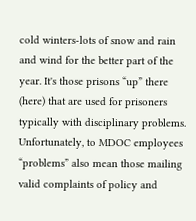cold winters-lots of snow and rain and wind for the better part of the year. It's those prisons “up” there (here) that are used for prisoners typically with disciplinary problems. Unfortunately, to MDOC employees “problems” also mean those mailing valid complaints of policy and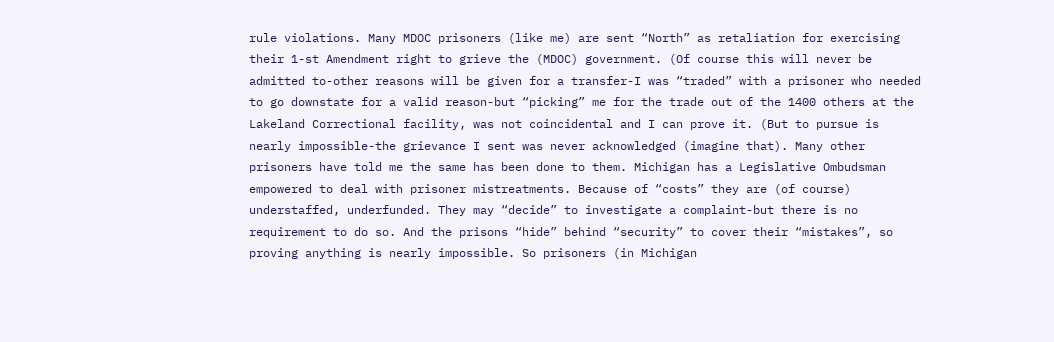rule violations. Many MDOC prisoners (like me) are sent “North” as retaliation for exercising their 1-st Amendment right to grieve the (MDOC) government. (Of course this will never be admitted to-other reasons will be given for a transfer-I was “traded” with a prisoner who needed to go downstate for a valid reason-but “picking” me for the trade out of the 1400 others at the Lakeland Correctional facility, was not coincidental and I can prove it. (But to pursue is nearly impossible-the grievance I sent was never acknowledged (imagine that). Many other prisoners have told me the same has been done to them. Michigan has a Legislative Ombudsman empowered to deal with prisoner mistreatments. Because of “costs” they are (of course) understaffed, underfunded. They may “decide” to investigate a complaint-but there is no requirement to do so. And the prisons “hide” behind “security” to cover their “mistakes”, so proving anything is nearly impossible. So prisoners (in Michigan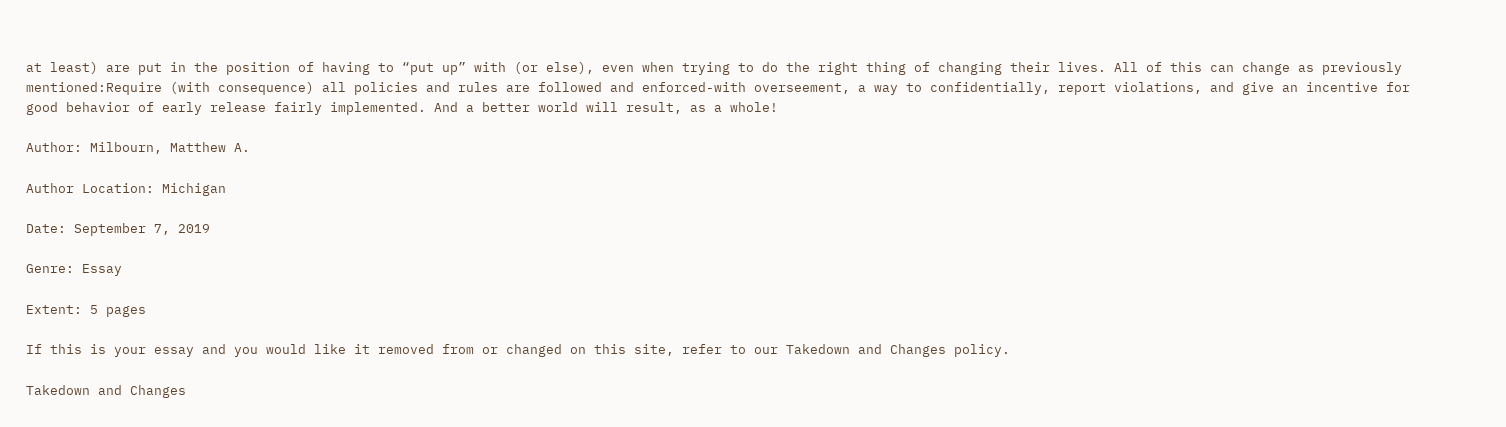at least) are put in the position of having to “put up” with (or else), even when trying to do the right thing of changing their lives. All of this can change as previously mentioned:Require (with consequence) all policies and rules are followed and enforced-with overseement, a way to confidentially, report violations, and give an incentive for good behavior of early release fairly implemented. And a better world will result, as a whole!

Author: Milbourn, Matthew A.

Author Location: Michigan

Date: September 7, 2019

Genre: Essay

Extent: 5 pages

If this is your essay and you would like it removed from or changed on this site, refer to our Takedown and Changes policy.

Takedown and Changes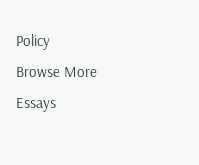Policy
Browse More Essays